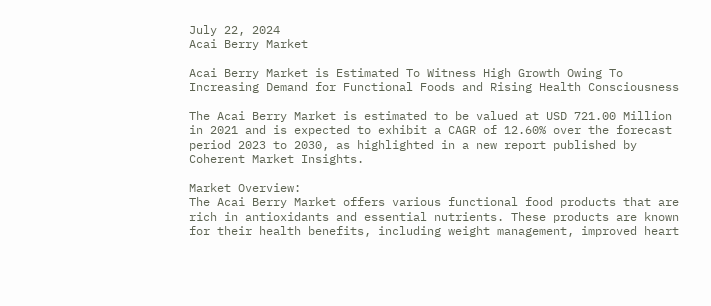July 22, 2024
Acai Berry Market

Acai Berry Market is Estimated To Witness High Growth Owing To Increasing Demand for Functional Foods and Rising Health Consciousness

The Acai Berry Market is estimated to be valued at USD 721.00 Million in 2021 and is expected to exhibit a CAGR of 12.60% over the forecast period 2023 to 2030, as highlighted in a new report published by Coherent Market Insights.

Market Overview:
The Acai Berry Market offers various functional food products that are rich in antioxidants and essential nutrients. These products are known for their health benefits, including weight management, improved heart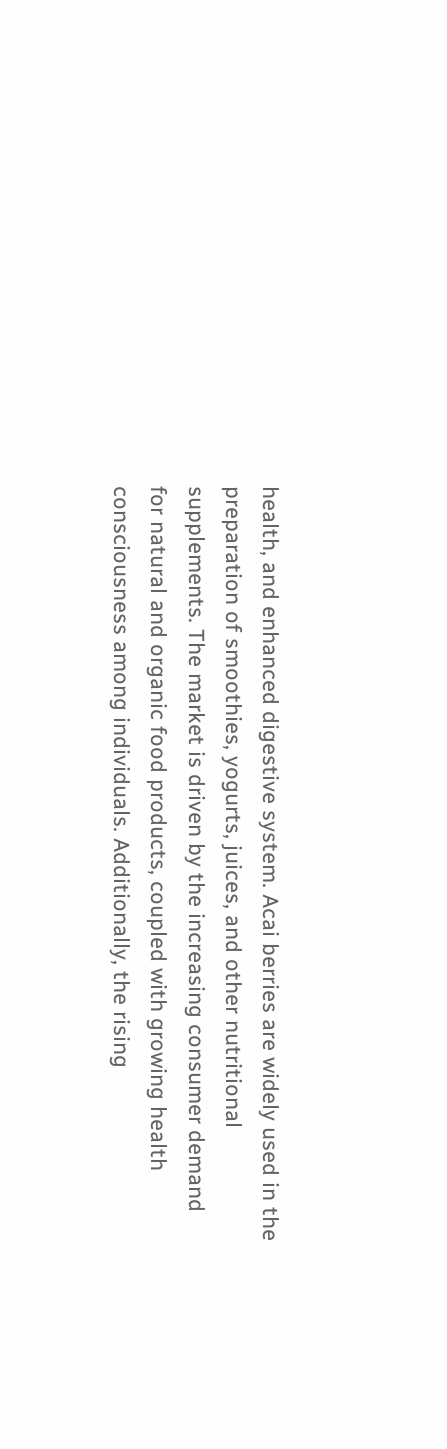health, and enhanced digestive system. Acai berries are widely used in the preparation of smoothies, yogurts, juices, and other nutritional supplements. The market is driven by the increasing consumer demand for natural and organic food products, coupled with growing health consciousness among individuals. Additionally, the rising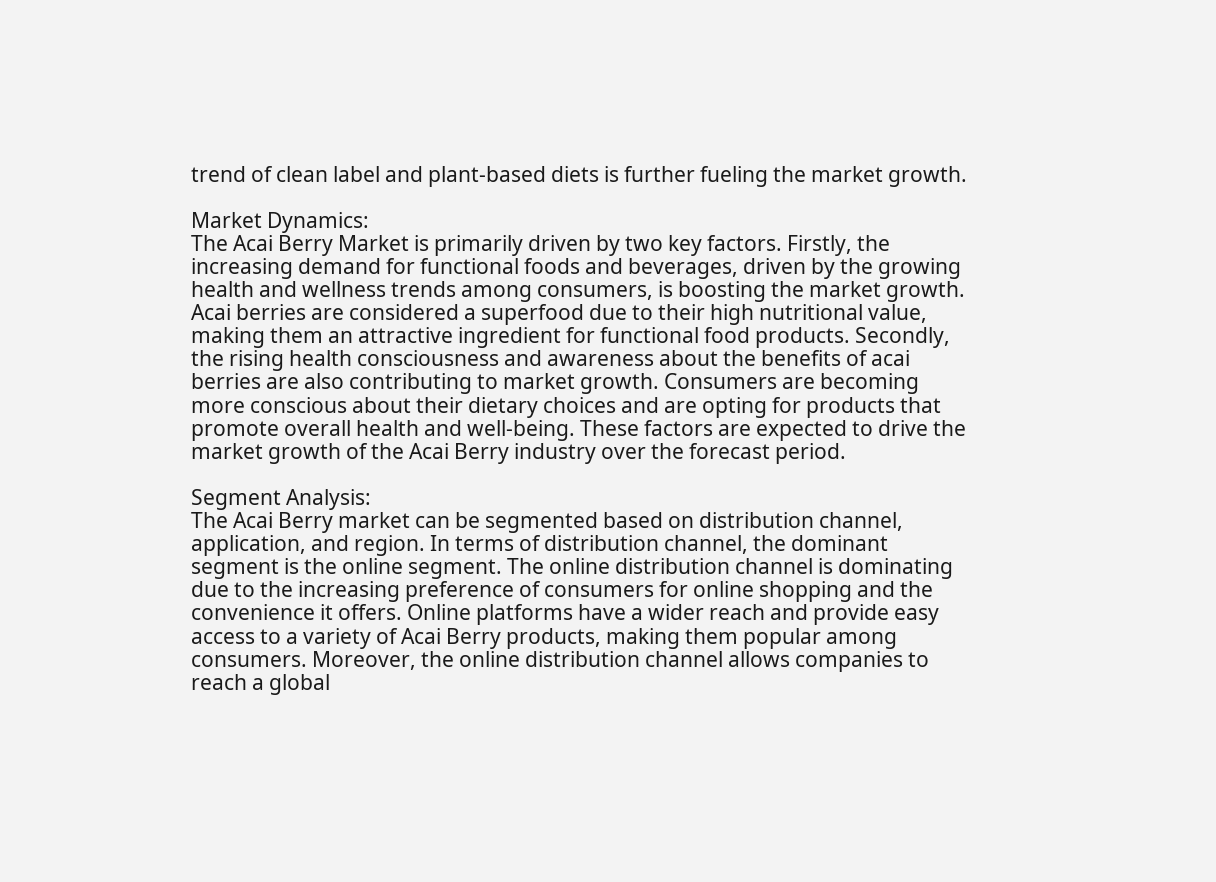trend of clean label and plant-based diets is further fueling the market growth.

Market Dynamics:
The Acai Berry Market is primarily driven by two key factors. Firstly, the increasing demand for functional foods and beverages, driven by the growing health and wellness trends among consumers, is boosting the market growth. Acai berries are considered a superfood due to their high nutritional value, making them an attractive ingredient for functional food products. Secondly, the rising health consciousness and awareness about the benefits of acai berries are also contributing to market growth. Consumers are becoming more conscious about their dietary choices and are opting for products that promote overall health and well-being. These factors are expected to drive the market growth of the Acai Berry industry over the forecast period.

Segment Analysis:
The Acai Berry market can be segmented based on distribution channel, application, and region. In terms of distribution channel, the dominant segment is the online segment. The online distribution channel is dominating due to the increasing preference of consumers for online shopping and the convenience it offers. Online platforms have a wider reach and provide easy access to a variety of Acai Berry products, making them popular among consumers. Moreover, the online distribution channel allows companies to reach a global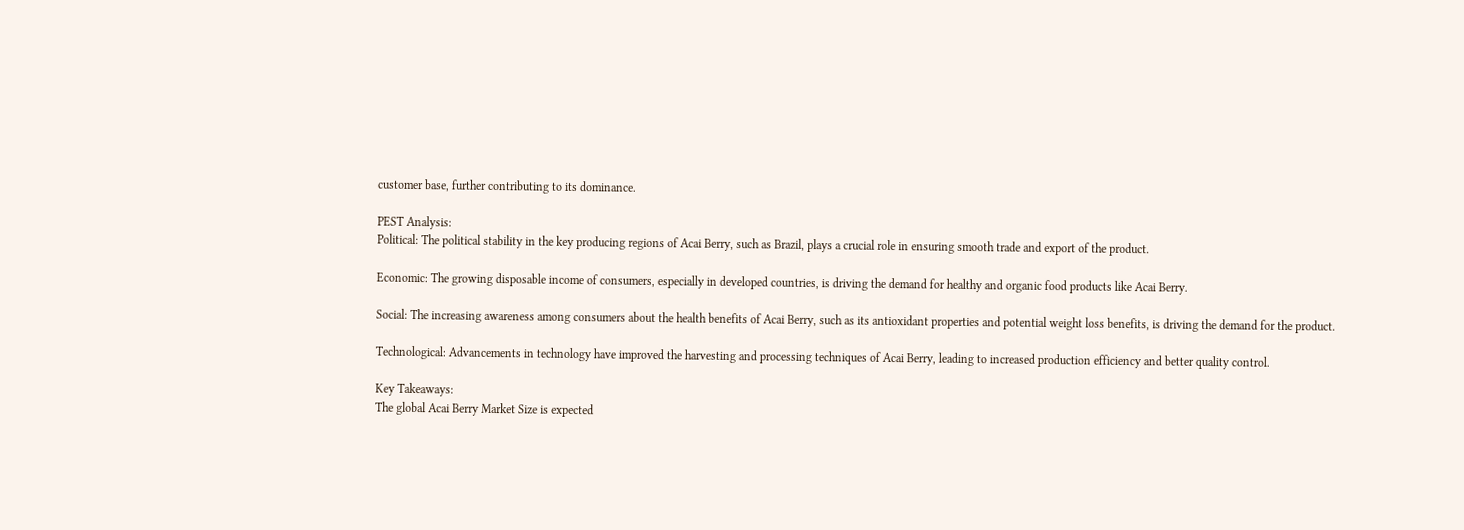customer base, further contributing to its dominance.

PEST Analysis:
Political: The political stability in the key producing regions of Acai Berry, such as Brazil, plays a crucial role in ensuring smooth trade and export of the product.

Economic: The growing disposable income of consumers, especially in developed countries, is driving the demand for healthy and organic food products like Acai Berry.

Social: The increasing awareness among consumers about the health benefits of Acai Berry, such as its antioxidant properties and potential weight loss benefits, is driving the demand for the product.

Technological: Advancements in technology have improved the harvesting and processing techniques of Acai Berry, leading to increased production efficiency and better quality control.

Key Takeaways:
The global Acai Berry Market Size is expected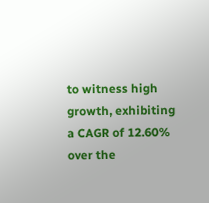to witness high growth, exhibiting a CAGR of 12.60% over the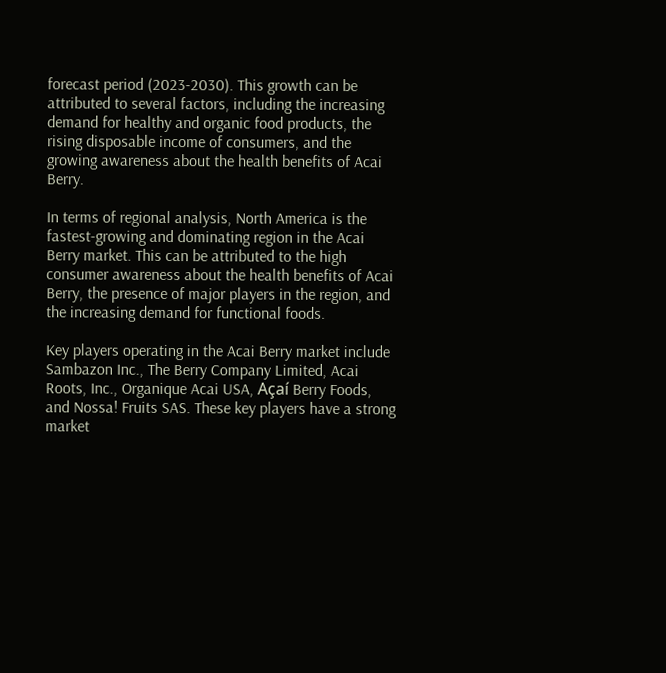forecast period (2023-2030). This growth can be attributed to several factors, including the increasing demand for healthy and organic food products, the rising disposable income of consumers, and the growing awareness about the health benefits of Acai Berry.

In terms of regional analysis, North America is the fastest-growing and dominating region in the Acai Berry market. This can be attributed to the high consumer awareness about the health benefits of Acai Berry, the presence of major players in the region, and the increasing demand for functional foods.

Key players operating in the Acai Berry market include Sambazon Inc., The Berry Company Limited, Acai Roots, Inc., Organique Acai USA, Açaí Berry Foods, and Nossa! Fruits SAS. These key players have a strong market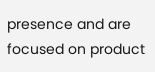presence and are focused on product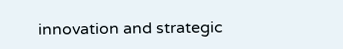innovation and strategic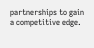partnerships to gain a competitive edge.